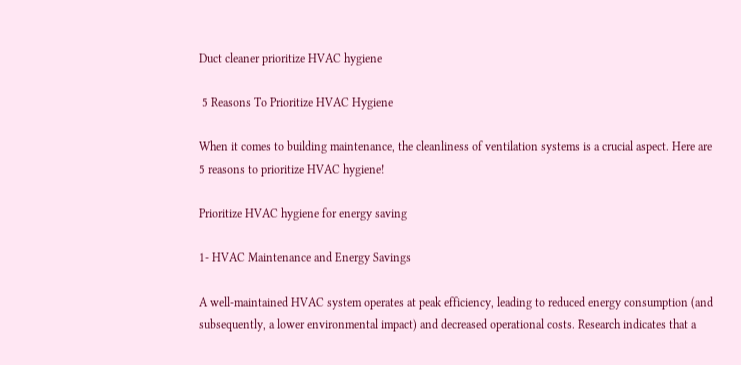Duct cleaner prioritize HVAC hygiene

 5 Reasons To Prioritize HVAC Hygiene

When it comes to building maintenance, the cleanliness of ventilation systems is a crucial aspect. Here are 5 reasons to prioritize HVAC hygiene!

Prioritize HVAC hygiene for energy saving

1- HVAC Maintenance and Energy Savings

A well-maintained HVAC system operates at peak efficiency, leading to reduced energy consumption (and subsequently, a lower environmental impact) and decreased operational costs. Research indicates that a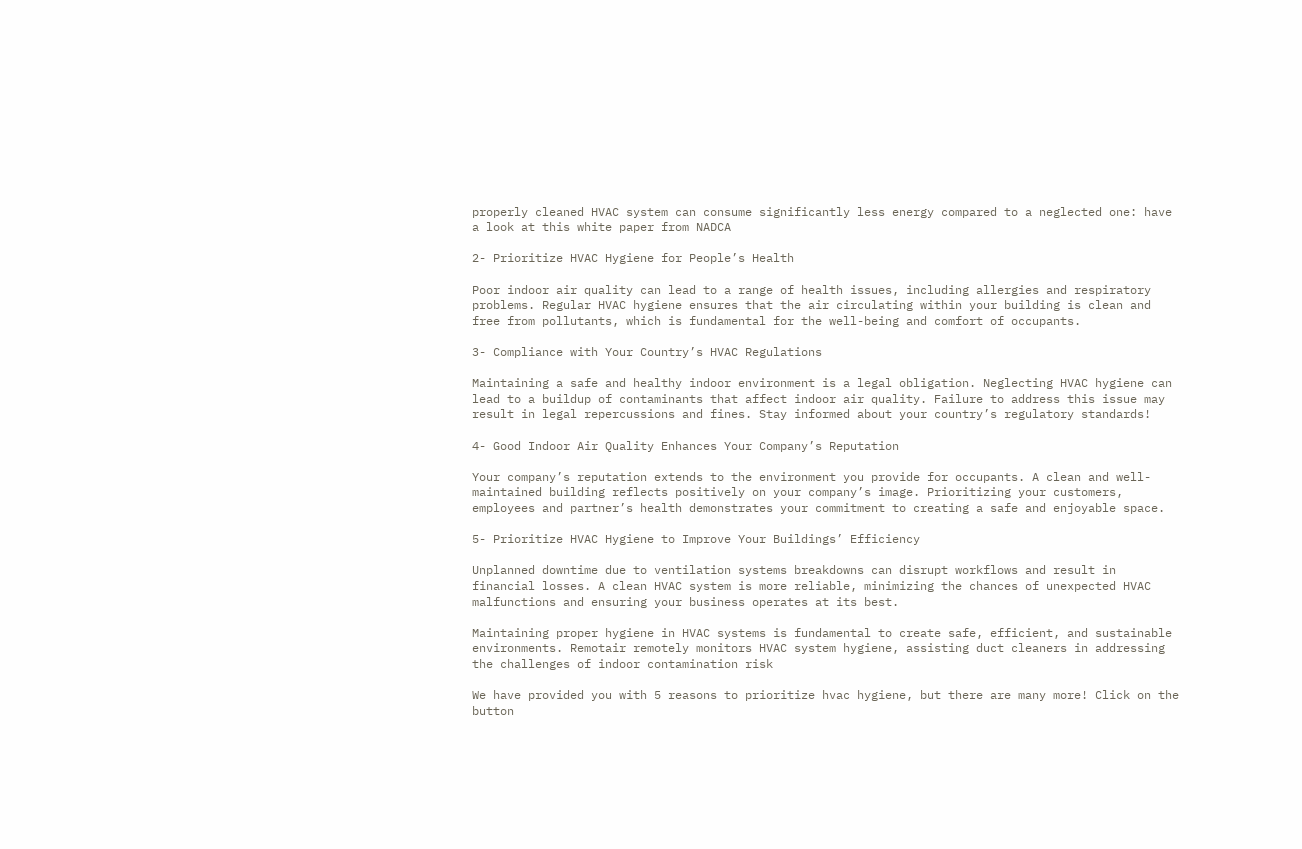properly cleaned HVAC system can consume significantly less energy compared to a neglected one: have a look at this white paper from NADCA

2- Prioritize HVAC Hygiene for People’s Health

Poor indoor air quality can lead to a range of health issues, including allergies and respiratory problems. Regular HVAC hygiene ensures that the air circulating within your building is clean and free from pollutants, which is fundamental for the well-being and comfort of occupants.

3- Compliance with Your Country’s HVAC Regulations

Maintaining a safe and healthy indoor environment is a legal obligation. Neglecting HVAC hygiene can lead to a buildup of contaminants that affect indoor air quality. Failure to address this issue may result in legal repercussions and fines. Stay informed about your country’s regulatory standards!

4- Good Indoor Air Quality Enhances Your Company’s Reputation

Your company’s reputation extends to the environment you provide for occupants. A clean and well-maintained building reflects positively on your company’s image. Prioritizing your customers, employees and partner’s health demonstrates your commitment to creating a safe and enjoyable space.

5- Prioritize HVAC Hygiene to Improve Your Buildings’ Efficiency

Unplanned downtime due to ventilation systems breakdowns can disrupt workflows and result in financial losses. A clean HVAC system is more reliable, minimizing the chances of unexpected HVAC malfunctions and ensuring your business operates at its best.

Maintaining proper hygiene in HVAC systems is fundamental to create safe, efficient, and sustainable environments. Remotair remotely monitors HVAC system hygiene, assisting duct cleaners in addressing the challenges of indoor contamination risk

We have provided you with 5 reasons to prioritize hvac hygiene, but there are many more! Click on the button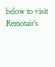below to visit Remotair’s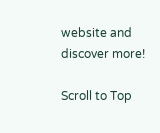website and discover more!

Scroll to Top